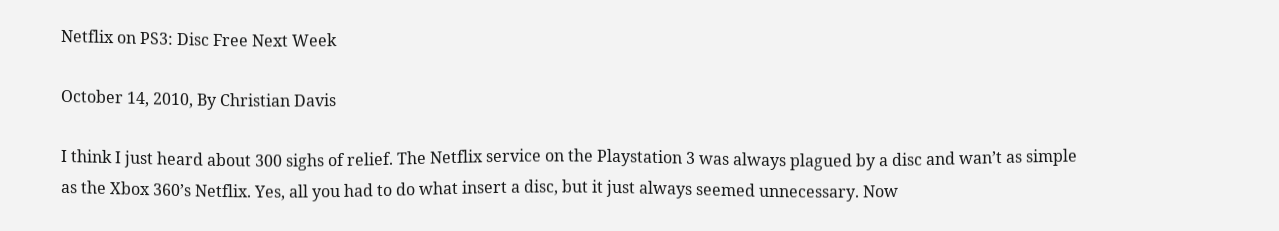Netflix on PS3: Disc Free Next Week

October 14, 2010, By Christian Davis

I think I just heard about 300 sighs of relief. The Netflix service on the Playstation 3 was always plagued by a disc and wan’t as simple as the Xbox 360’s Netflix. Yes, all you had to do what insert a disc, but it just always seemed unnecessary. Now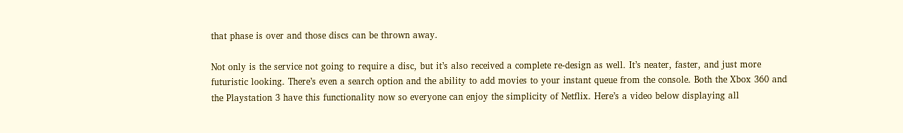that phase is over and those discs can be thrown away.

Not only is the service not going to require a disc, but it’s also received a complete re-design as well. It’s neater, faster, and just more futuristic looking. There’s even a search option and the ability to add movies to your instant queue from the console. Both the Xbox 360 and the Playstation 3 have this functionality now so everyone can enjoy the simplicity of Netflix. Here’s a video below displaying all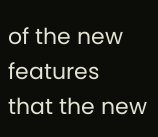of the new features that the new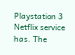Playstation 3 Netflix service has. The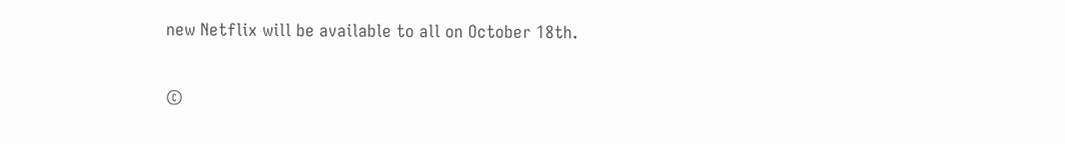new Netflix will be available to all on October 18th.

©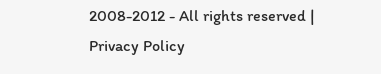2008-2012 - All rights reserved | Privacy Policy